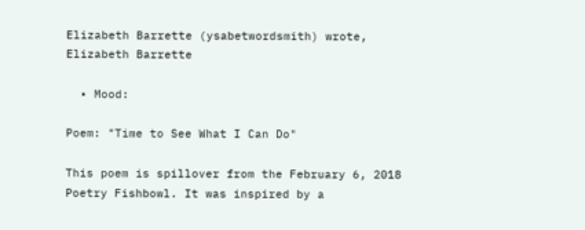Elizabeth Barrette (ysabetwordsmith) wrote,
Elizabeth Barrette

  • Mood:

Poem: "Time to See What I Can Do"

This poem is spillover from the February 6, 2018 Poetry Fishbowl. It was inspired by a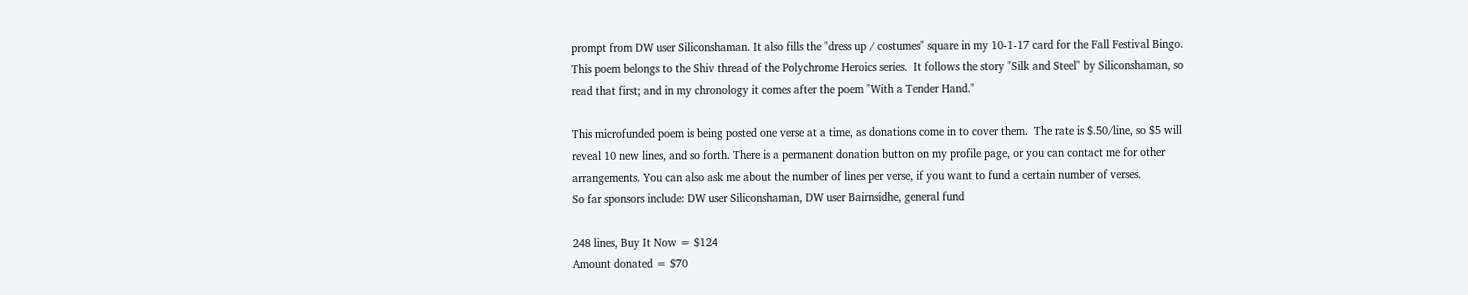prompt from DW user Siliconshaman. It also fills the "dress up / costumes" square in my 10-1-17 card for the Fall Festival Bingo.  This poem belongs to the Shiv thread of the Polychrome Heroics series.  It follows the story "Silk and Steel" by Siliconshaman, so read that first; and in my chronology it comes after the poem "With a Tender Hand."

This microfunded poem is being posted one verse at a time, as donations come in to cover them.  The rate is $.50/line, so $5 will reveal 10 new lines, and so forth. There is a permanent donation button on my profile page, or you can contact me for other arrangements. You can also ask me about the number of lines per verse, if you want to fund a certain number of verses.
So far sponsors include: DW user Siliconshaman, DW user Bairnsidhe, general fund

248 lines, Buy It Now = $124
Amount donated = $70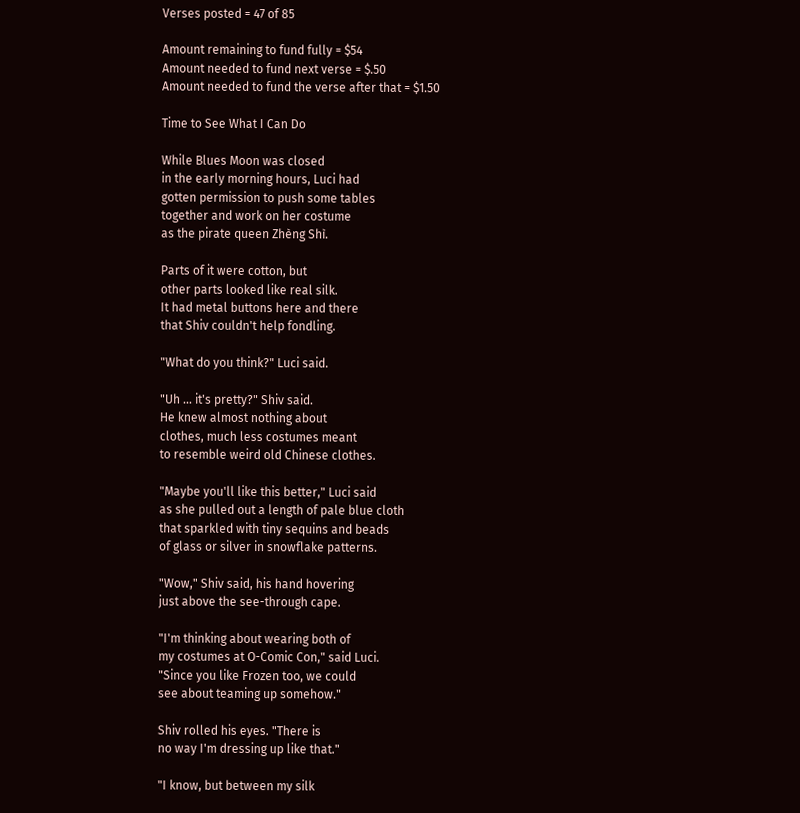Verses posted = 47 of 85

Amount remaining to fund fully = $54
Amount needed to fund next verse = $.50
Amount needed to fund the verse after that = $1.50

Time to See What I Can Do

While Blues Moon was closed
in the early morning hours, Luci had
gotten permission to push some tables
together and work on her costume
as the pirate queen Zhèng Shì.

Parts of it were cotton, but
other parts looked like real silk.
It had metal buttons here and there
that Shiv couldn't help fondling.

"What do you think?" Luci said.

"Uh ... it's pretty?" Shiv said.
He knew almost nothing about
clothes, much less costumes meant
to resemble weird old Chinese clothes.

"Maybe you'll like this better," Luci said
as she pulled out a length of pale blue cloth
that sparkled with tiny sequins and beads
of glass or silver in snowflake patterns.

"Wow," Shiv said, his hand hovering
just above the see-through cape.

"I'm thinking about wearing both of
my costumes at O-Comic Con," said Luci.
"Since you like Frozen too, we could
see about teaming up somehow."

Shiv rolled his eyes. "There is
no way I'm dressing up like that."

"I know, but between my silk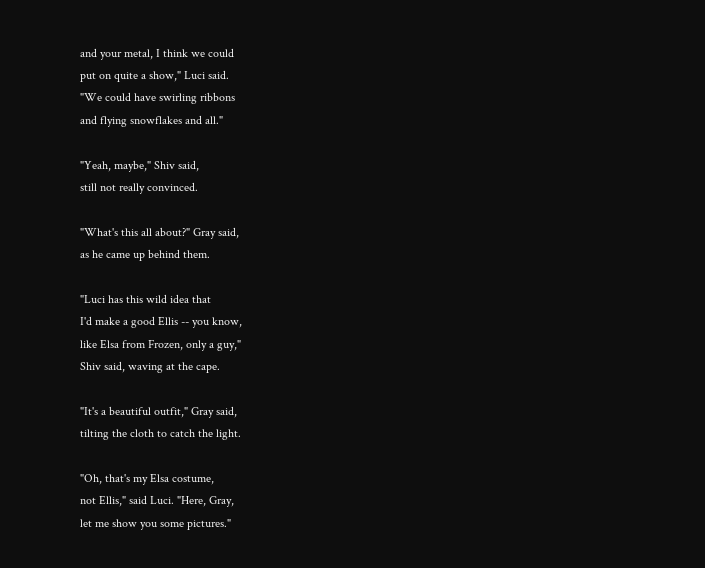and your metal, I think we could
put on quite a show," Luci said.
"We could have swirling ribbons
and flying snowflakes and all."

"Yeah, maybe," Shiv said,
still not really convinced.

"What's this all about?" Gray said,
as he came up behind them.

"Luci has this wild idea that
I'd make a good Ellis -- you know,
like Elsa from Frozen, only a guy,"
Shiv said, waving at the cape.

"It's a beautiful outfit," Gray said,
tilting the cloth to catch the light.

"Oh, that's my Elsa costume,
not Ellis," said Luci. "Here, Gray,
let me show you some pictures."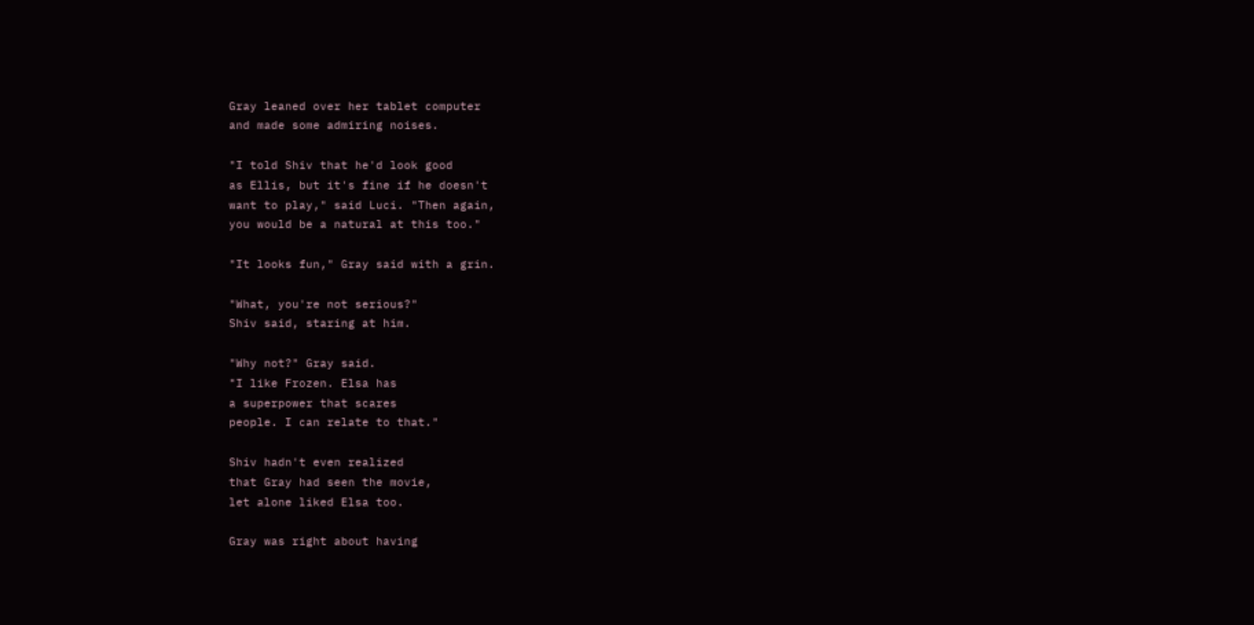Gray leaned over her tablet computer
and made some admiring noises.

"I told Shiv that he'd look good
as Ellis, but it's fine if he doesn't
want to play," said Luci. "Then again,
you would be a natural at this too."

"It looks fun," Gray said with a grin.

"What, you're not serious?"
Shiv said, staring at him.

"Why not?" Gray said.
"I like Frozen. Elsa has
a superpower that scares
people. I can relate to that."

Shiv hadn't even realized
that Gray had seen the movie,
let alone liked Elsa too.

Gray was right about having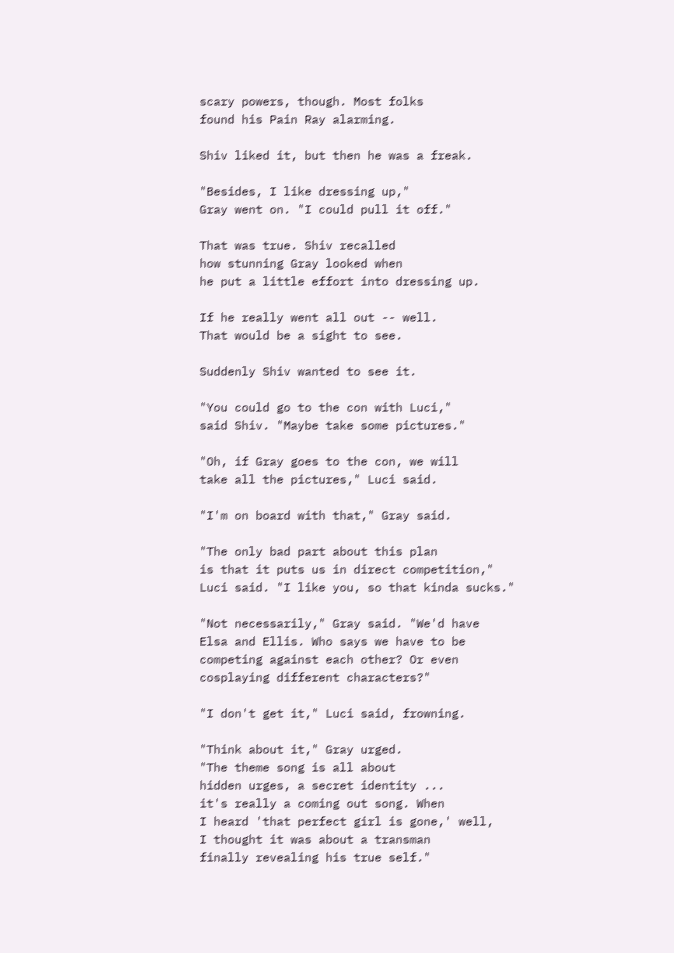scary powers, though. Most folks
found his Pain Ray alarming.

Shiv liked it, but then he was a freak.

"Besides, I like dressing up,"
Gray went on. "I could pull it off."

That was true. Shiv recalled
how stunning Gray looked when
he put a little effort into dressing up.

If he really went all out -- well.
That would be a sight to see.

Suddenly Shiv wanted to see it.

"You could go to the con with Luci,"
said Shiv. "Maybe take some pictures."

"Oh, if Gray goes to the con, we will
take all the pictures," Luci said.

"I'm on board with that," Gray said.

"The only bad part about this plan
is that it puts us in direct competition,"
Luci said. "I like you, so that kinda sucks."

"Not necessarily," Gray said. "We'd have
Elsa and Ellis. Who says we have to be
competing against each other? Or even
cosplaying different characters?"

"I don't get it," Luci said, frowning.

"Think about it," Gray urged.
"The theme song is all about
hidden urges, a secret identity ...
it's really a coming out song. When
I heard 'that perfect girl is gone,' well,
I thought it was about a transman
finally revealing his true self."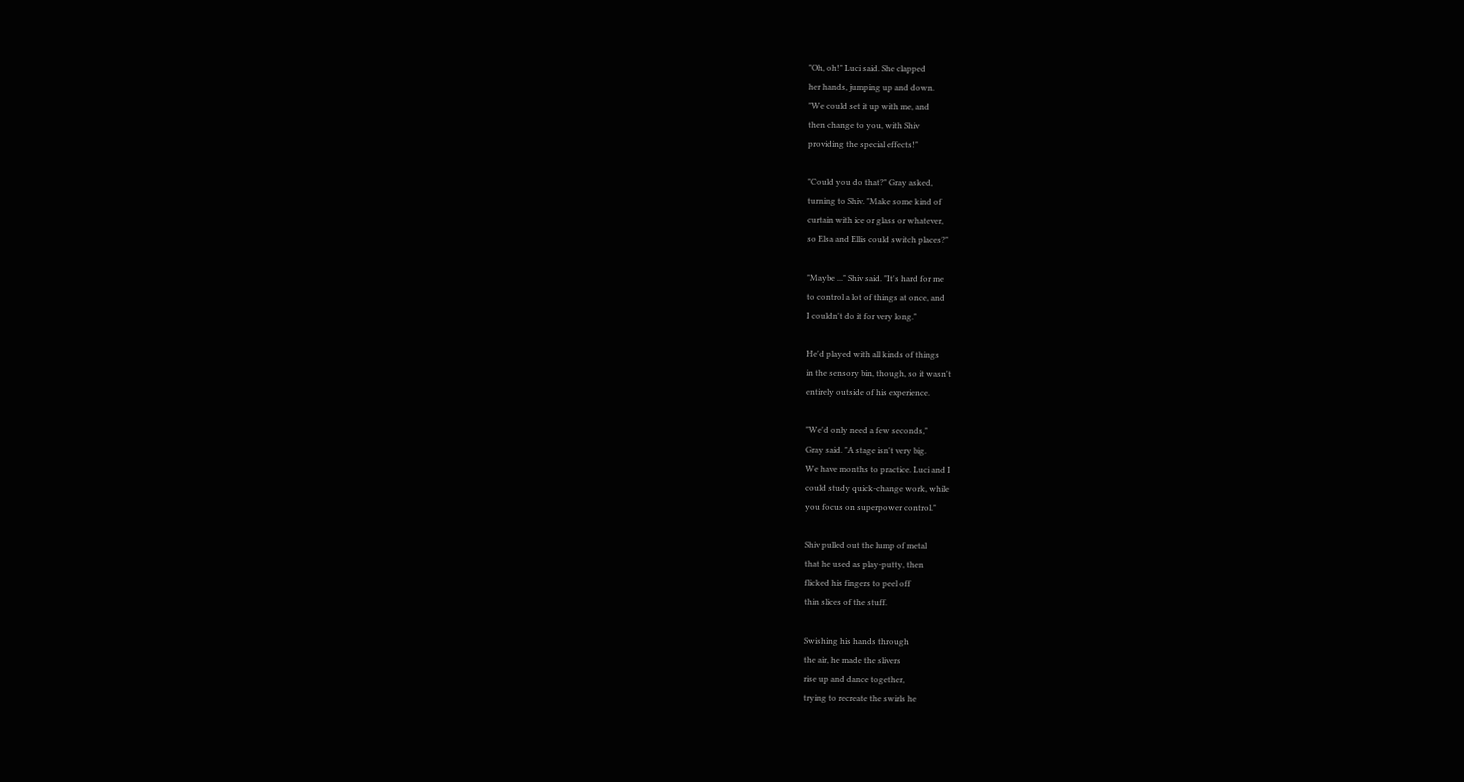"Oh, oh!" Luci said. She clapped
her hands, jumping up and down.
"We could set it up with me, and
then change to you, with Shiv
providing the special effects!"

"Could you do that?" Gray asked,
turning to Shiv. "Make some kind of
curtain with ice or glass or whatever,
so Elsa and Ellis could switch places?"

"Maybe ..." Shiv said. "It's hard for me
to control a lot of things at once, and
I couldn't do it for very long."

He'd played with all kinds of things
in the sensory bin, though, so it wasn't
entirely outside of his experience.

"We'd only need a few seconds,"
Gray said. "A stage isn't very big.
We have months to practice. Luci and I
could study quick-change work, while
you focus on superpower control."

Shiv pulled out the lump of metal
that he used as play-putty, then
flicked his fingers to peel off
thin slices of the stuff.

Swishing his hands through
the air, he made the slivers
rise up and dance together,
trying to recreate the swirls he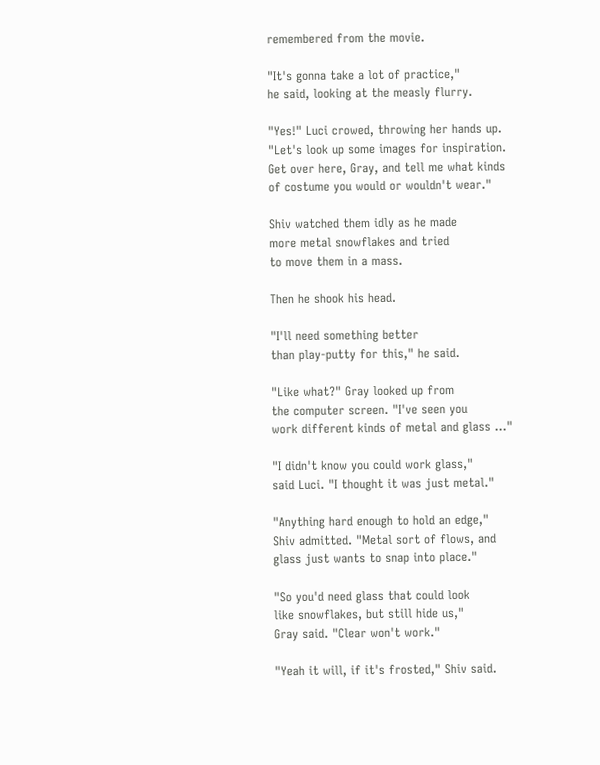remembered from the movie.

"It's gonna take a lot of practice,"
he said, looking at the measly flurry.

"Yes!" Luci crowed, throwing her hands up.
"Let's look up some images for inspiration.
Get over here, Gray, and tell me what kinds
of costume you would or wouldn't wear."

Shiv watched them idly as he made
more metal snowflakes and tried
to move them in a mass.

Then he shook his head.

"I'll need something better
than play-putty for this," he said.

"Like what?" Gray looked up from
the computer screen. "I've seen you
work different kinds of metal and glass ..."

"I didn't know you could work glass,"
said Luci. "I thought it was just metal."

"Anything hard enough to hold an edge,"
Shiv admitted. "Metal sort of flows, and
glass just wants to snap into place."

"So you'd need glass that could look
like snowflakes, but still hide us,"
Gray said. "Clear won't work."

"Yeah it will, if it's frosted," Shiv said.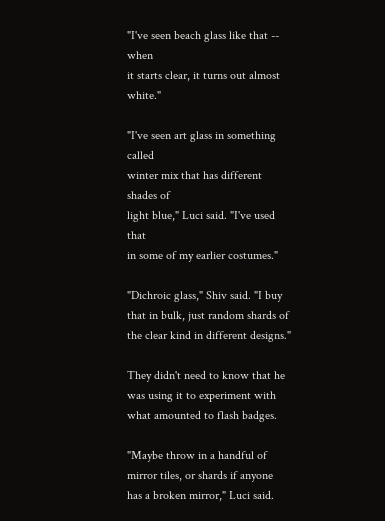"I've seen beach glass like that -- when
it starts clear, it turns out almost white."

"I've seen art glass in something called
winter mix that has different shades of
light blue," Luci said. "I've used that
in some of my earlier costumes."

"Dichroic glass," Shiv said. "I buy
that in bulk, just random shards of
the clear kind in different designs."

They didn't need to know that he
was using it to experiment with
what amounted to flash badges.

"Maybe throw in a handful of
mirror tiles, or shards if anyone
has a broken mirror," Luci said.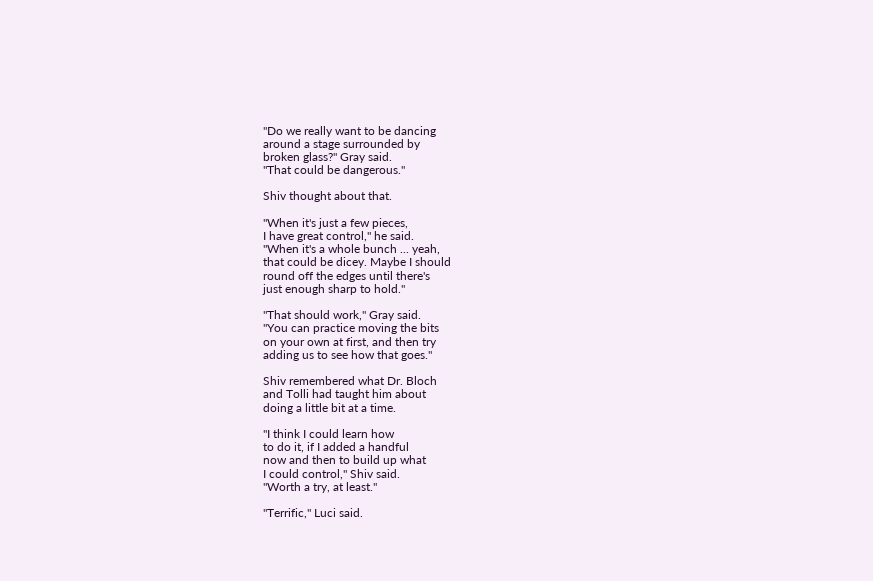"Do we really want to be dancing
around a stage surrounded by
broken glass?" Gray said.
"That could be dangerous."

Shiv thought about that.

"When it's just a few pieces,
I have great control," he said.
"When it's a whole bunch ... yeah,
that could be dicey. Maybe I should
round off the edges until there's
just enough sharp to hold."

"That should work," Gray said.
"You can practice moving the bits
on your own at first, and then try
adding us to see how that goes."

Shiv remembered what Dr. Bloch
and Tolli had taught him about
doing a little bit at a time.

"I think I could learn how
to do it, if I added a handful
now and then to build up what
I could control," Shiv said.
"Worth a try, at least."

"Terrific," Luci said.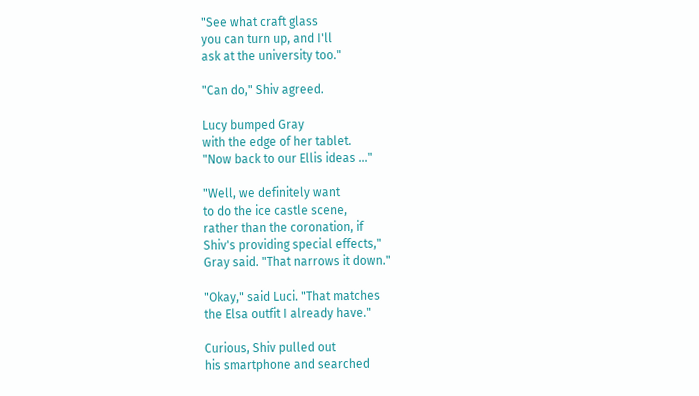"See what craft glass
you can turn up, and I'll
ask at the university too."

"Can do," Shiv agreed.

Lucy bumped Gray
with the edge of her tablet.
"Now back to our Ellis ideas ..."

"Well, we definitely want
to do the ice castle scene,
rather than the coronation, if
Shiv's providing special effects,"
Gray said. "That narrows it down."

"Okay," said Luci. "That matches
the Elsa outfit I already have."

Curious, Shiv pulled out
his smartphone and searched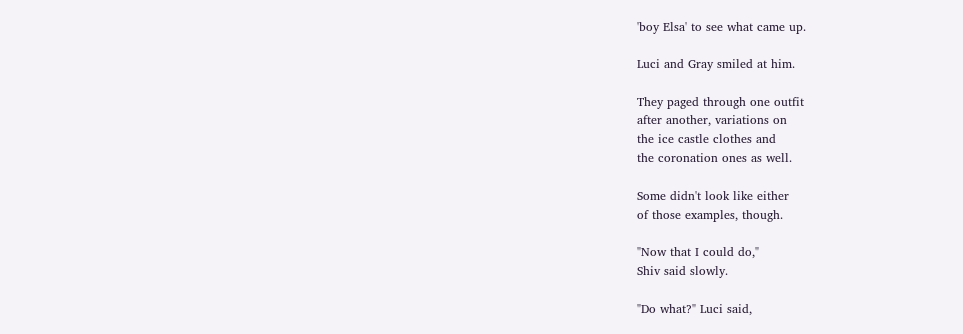'boy Elsa' to see what came up.

Luci and Gray smiled at him.

They paged through one outfit
after another, variations on
the ice castle clothes and
the coronation ones as well.

Some didn't look like either
of those examples, though.

"Now that I could do,"
Shiv said slowly.

"Do what?" Luci said,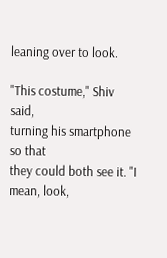leaning over to look.

"This costume," Shiv said,
turning his smartphone so that
they could both see it. "I mean, look,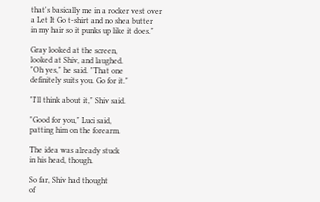that's basically me in a rocker vest over
a Let It Go t-shirt and no shea butter
in my hair so it punks up like it does."

Gray looked at the screen,
looked at Shiv, and laughed.
"Oh yes," he said. "That one
definitely suits you. Go for it."

"I'll think about it," Shiv said.

"Good for you," Luci said,
patting him on the forearm.

The idea was already stuck
in his head, though.

So far, Shiv had thought
of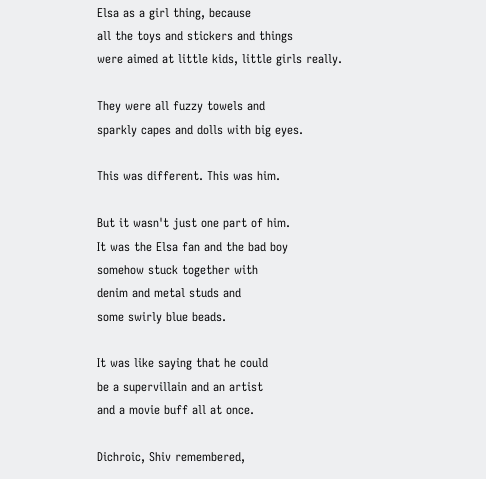Elsa as a girl thing, because
all the toys and stickers and things
were aimed at little kids, little girls really.

They were all fuzzy towels and
sparkly capes and dolls with big eyes.

This was different. This was him.

But it wasn't just one part of him.
It was the Elsa fan and the bad boy
somehow stuck together with
denim and metal studs and
some swirly blue beads.

It was like saying that he could
be a supervillain and an artist
and a movie buff all at once.

Dichroic, Shiv remembered,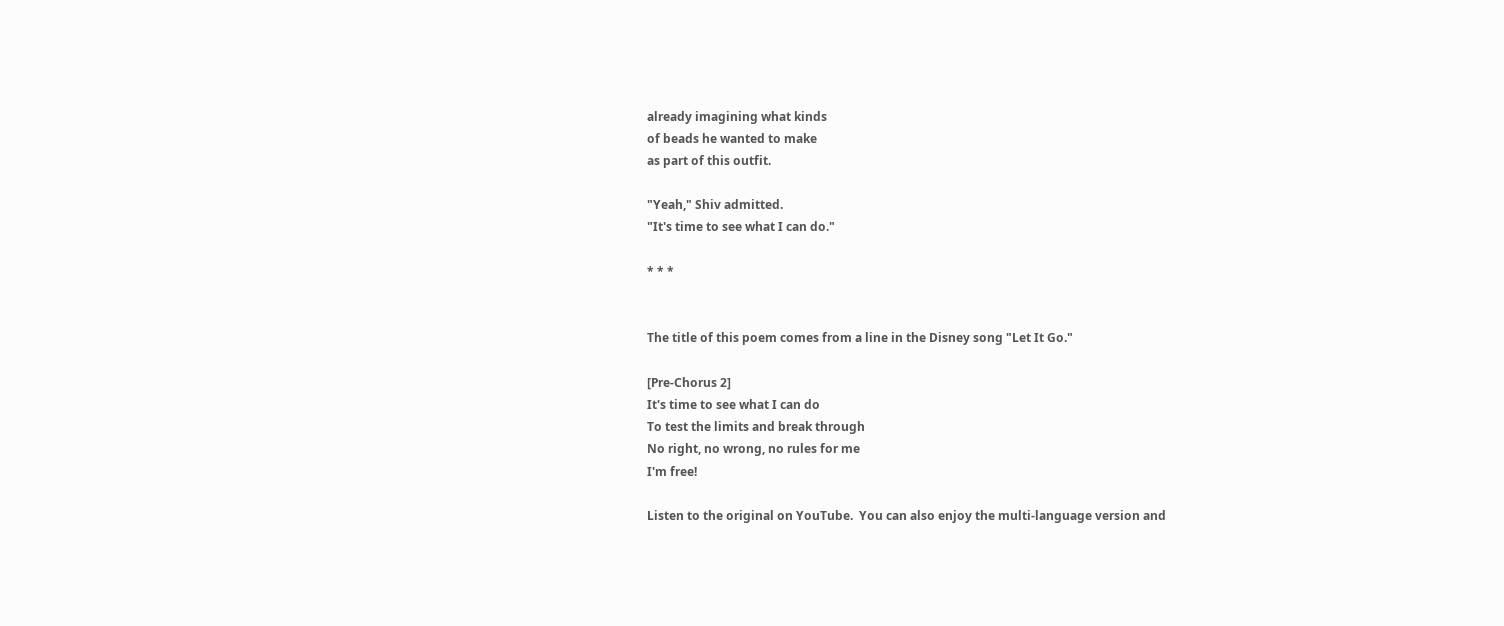already imagining what kinds
of beads he wanted to make
as part of this outfit.

"Yeah," Shiv admitted.
"It's time to see what I can do."

* * *


The title of this poem comes from a line in the Disney song "Let It Go."

[Pre-Chorus 2]
It's time to see what I can do
To test the limits and break through
No right, no wrong, no rules for me
I'm free!

Listen to the original on YouTube.  You can also enjoy the multi-language version and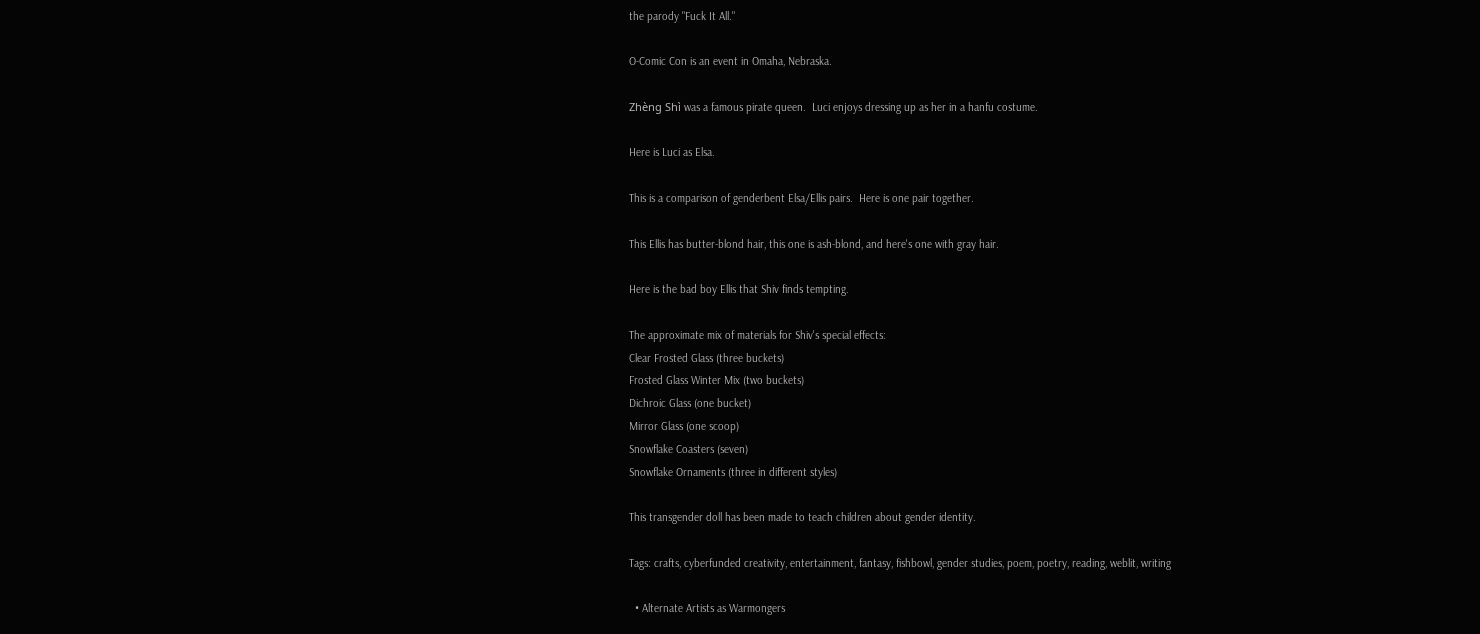the parody "Fuck It All."

O-Comic Con is an event in Omaha, Nebraska.

Zhèng Shì was a famous pirate queen.  Luci enjoys dressing up as her in a hanfu costume.

Here is Luci as Elsa.

This is a comparison of genderbent Elsa/Ellis pairs.  Here is one pair together.

This Ellis has butter-blond hair, this one is ash-blond, and here's one with gray hair.

Here is the bad boy Ellis that Shiv finds tempting.

The approximate mix of materials for Shiv's special effects:
Clear Frosted Glass (three buckets)
Frosted Glass Winter Mix (two buckets)
Dichroic Glass (one bucket)
Mirror Glass (one scoop)
Snowflake Coasters (seven)
Snowflake Ornaments (three in different styles)

This transgender doll has been made to teach children about gender identity.

Tags: crafts, cyberfunded creativity, entertainment, fantasy, fishbowl, gender studies, poem, poetry, reading, weblit, writing

  • Alternate Artists as Warmongers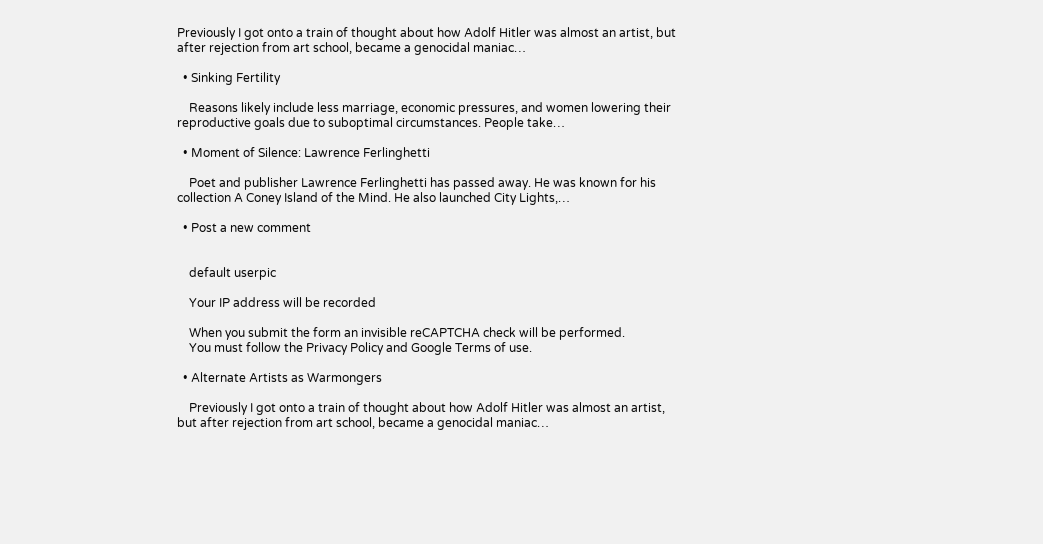Previously I got onto a train of thought about how Adolf Hitler was almost an artist, but after rejection from art school, became a genocidal maniac…

  • Sinking Fertility

    Reasons likely include less marriage, economic pressures, and women lowering their reproductive goals due to suboptimal circumstances. People take…

  • Moment of Silence: Lawrence Ferlinghetti

    Poet and publisher Lawrence Ferlinghetti has passed away. He was known for his collection A Coney Island of the Mind. He also launched City Lights,…

  • Post a new comment


    default userpic

    Your IP address will be recorded

    When you submit the form an invisible reCAPTCHA check will be performed.
    You must follow the Privacy Policy and Google Terms of use.

  • Alternate Artists as Warmongers

    Previously I got onto a train of thought about how Adolf Hitler was almost an artist, but after rejection from art school, became a genocidal maniac…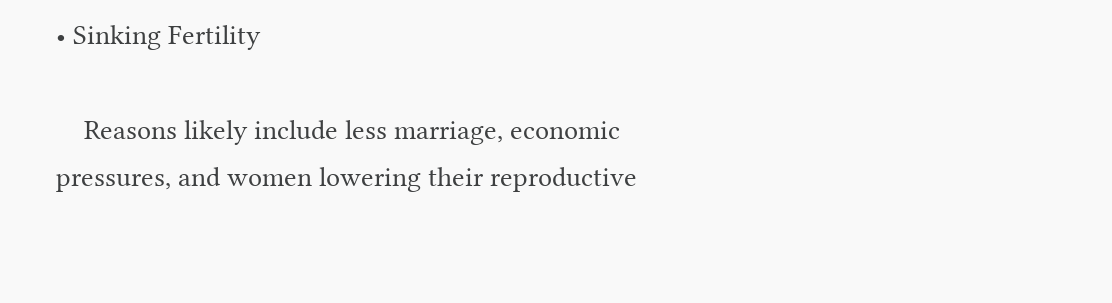• Sinking Fertility

    Reasons likely include less marriage, economic pressures, and women lowering their reproductive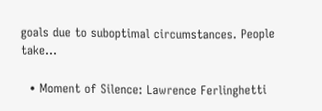goals due to suboptimal circumstances. People take…

  • Moment of Silence: Lawrence Ferlinghetti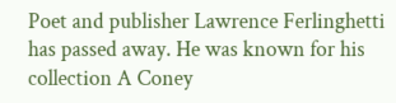Poet and publisher Lawrence Ferlinghetti has passed away. He was known for his collection A Coney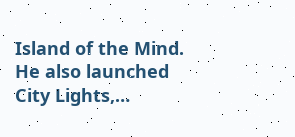Island of the Mind. He also launched City Lights,…